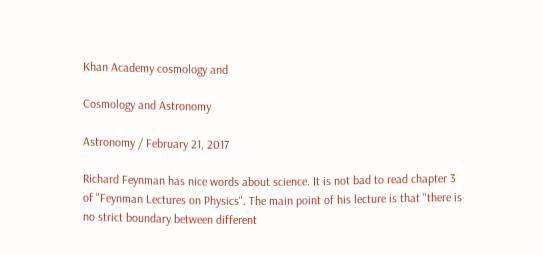Khan Academy cosmology and

Cosmology and Astronomy

Astronomy / February 21, 2017

Richard Feynman has nice words about science. It is not bad to read chapter 3 of "Feynman Lectures on Physics". The main point of his lecture is that "there is no strict boundary between different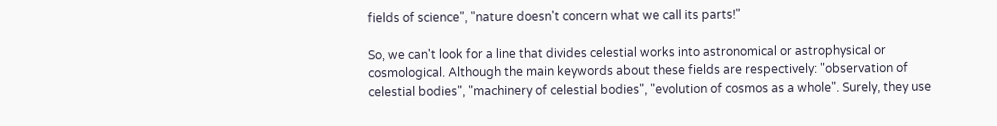fields of science", "nature doesn't concern what we call its parts!"

So, we can't look for a line that divides celestial works into astronomical or astrophysical or cosmological. Although the main keywords about these fields are respectively: "observation of celestial bodies", "machinery of celestial bodies", "evolution of cosmos as a whole". Surely, they use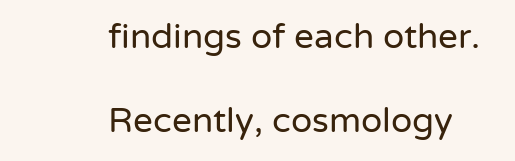findings of each other.

Recently, cosmology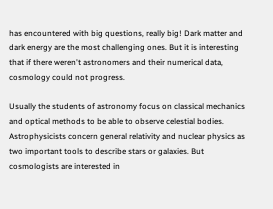has encountered with big questions, really big! Dark matter and dark energy are the most challenging ones. But it is interesting that if there weren't astronomers and their numerical data, cosmology could not progress.

Usually the students of astronomy focus on classical mechanics and optical methods to be able to observe celestial bodies. Astrophysicists concern general relativity and nuclear physics as two important tools to describe stars or galaxies. But cosmologists are interested in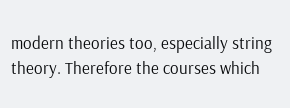modern theories too, especially string theory. Therefore the courses which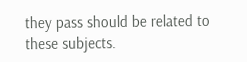they pass should be related to these subjects.